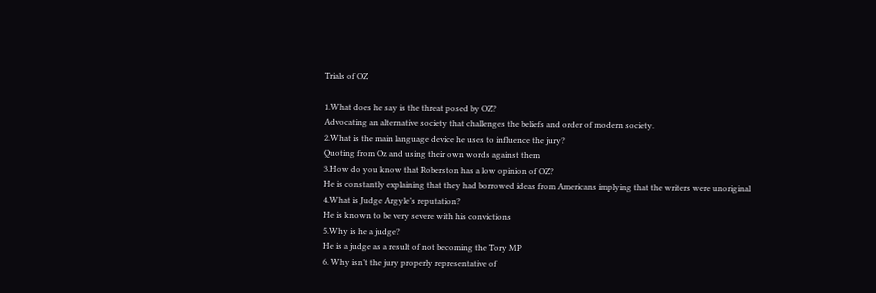Trials of OZ

1.What does he say is the threat posed by OZ?
Advocating an alternative society that challenges the beliefs and order of modern society.
2.What is the main language device he uses to influence the jury?
Quoting from Oz and using their own words against them
3.How do you know that Roberston has a low opinion of OZ?
He is constantly explaining that they had borrowed ideas from Americans implying that the writers were unoriginal
4.What is Judge Argyle’s reputation?
He is known to be very severe with his convictions
5.Why is he a judge?
He is a judge as a result of not becoming the Tory MP
6. Why isn’t the jury properly representative of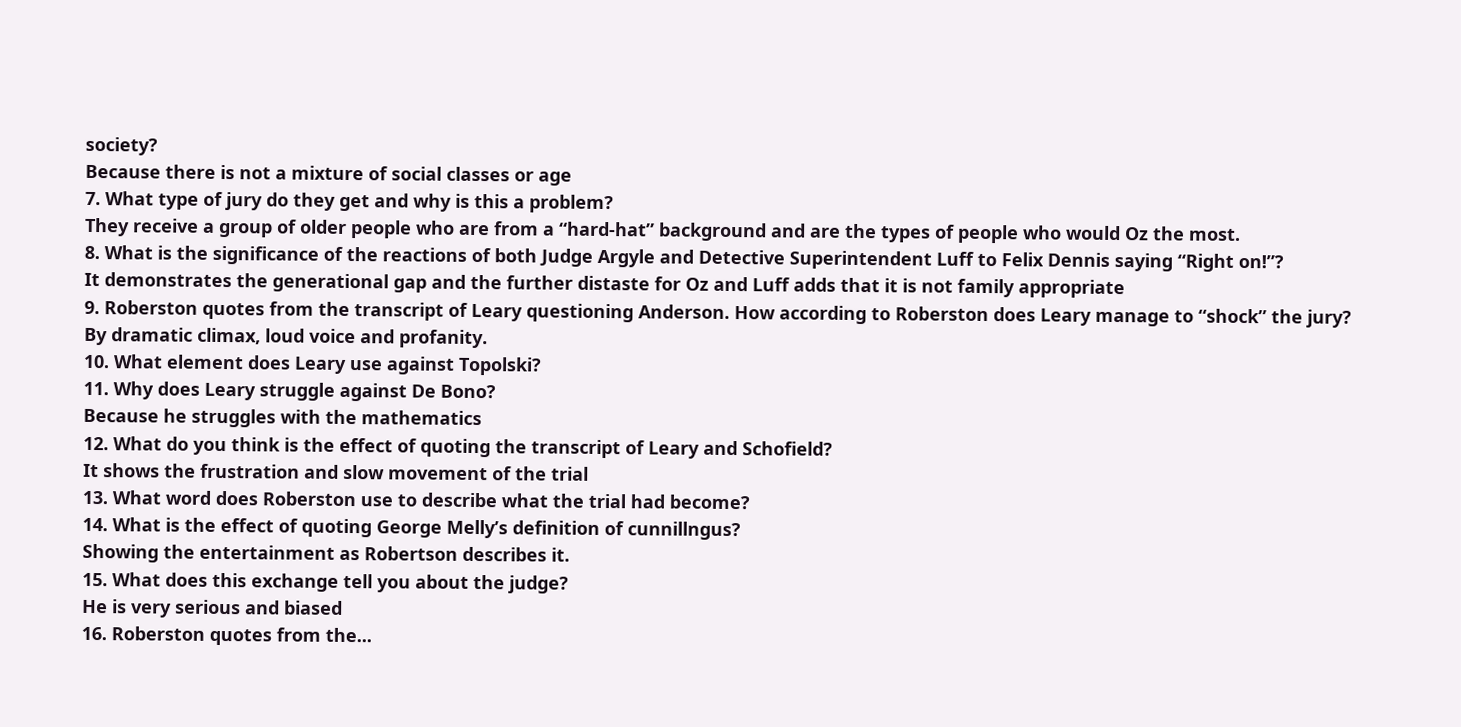society?
Because there is not a mixture of social classes or age
7. What type of jury do they get and why is this a problem?
They receive a group of older people who are from a “hard-hat” background and are the types of people who would Oz the most.
8. What is the significance of the reactions of both Judge Argyle and Detective Superintendent Luff to Felix Dennis saying “Right on!”?
It demonstrates the generational gap and the further distaste for Oz and Luff adds that it is not family appropriate
9. Roberston quotes from the transcript of Leary questioning Anderson. How according to Roberston does Leary manage to “shock” the jury?
By dramatic climax, loud voice and profanity.
10. What element does Leary use against Topolski?
11. Why does Leary struggle against De Bono?
Because he struggles with the mathematics
12. What do you think is the effect of quoting the transcript of Leary and Schofield?
It shows the frustration and slow movement of the trial
13. What word does Roberston use to describe what the trial had become?
14. What is the effect of quoting George Melly’s definition of cunnillngus?
Showing the entertainment as Robertson describes it.
15. What does this exchange tell you about the judge?
He is very serious and biased
16. Roberston quotes from the...